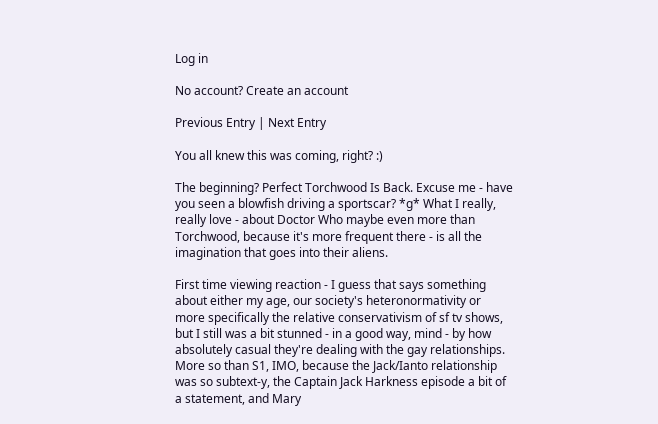Log in

No account? Create an account

Previous Entry | Next Entry

You all knew this was coming, right? :)

The beginning? Perfect Torchwood Is Back. Excuse me - have you seen a blowfish driving a sportscar? *g* What I really, really love - about Doctor Who maybe even more than Torchwood, because it's more frequent there - is all the imagination that goes into their aliens.

First time viewing reaction - I guess that says something about either my age, our society's heteronormativity or more specifically the relative conservativism of sf tv shows, but I still was a bit stunned - in a good way, mind - by how absolutely casual they're dealing with the gay relationships. More so than S1, IMO, because the Jack/Ianto relationship was so subtext-y, the Captain Jack Harkness episode a bit of a statement, and Mary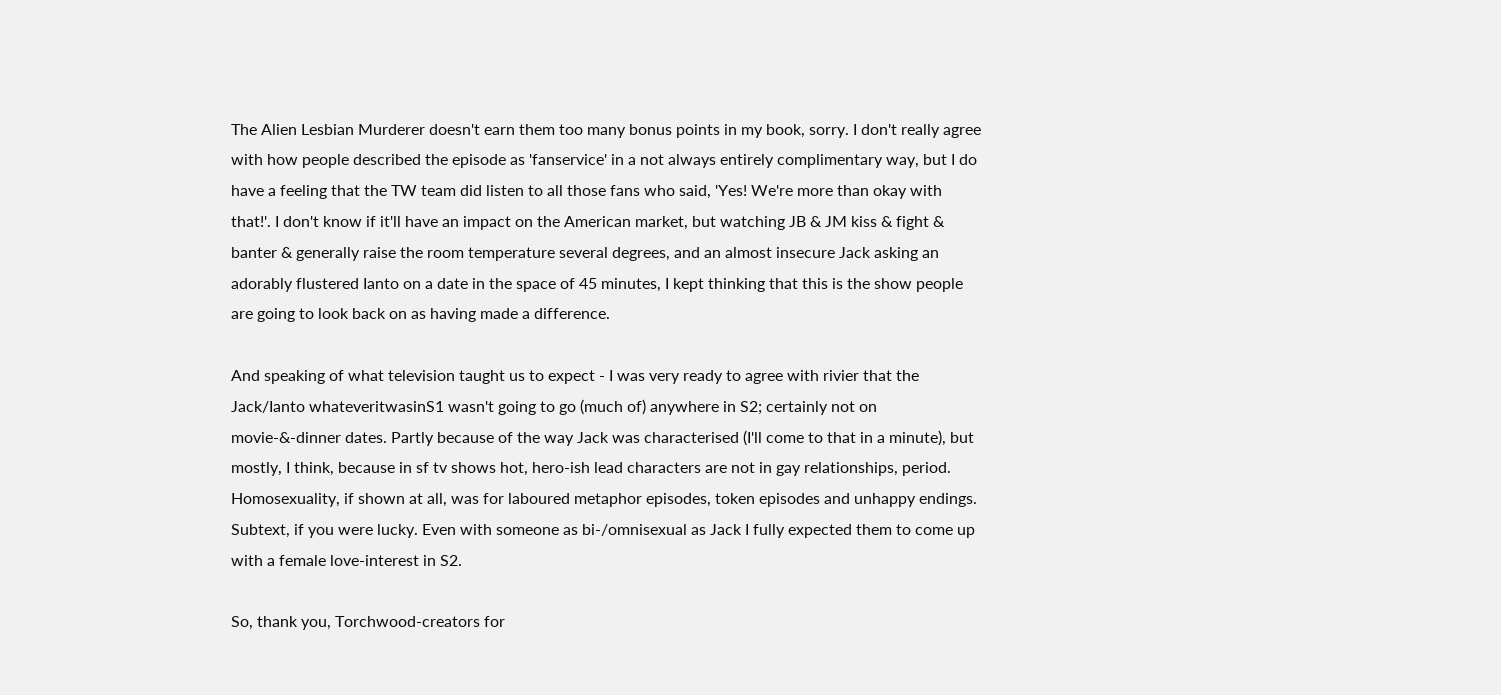The Alien Lesbian Murderer doesn't earn them too many bonus points in my book, sorry. I don't really agree with how people described the episode as 'fanservice' in a not always entirely complimentary way, but I do have a feeling that the TW team did listen to all those fans who said, 'Yes! We're more than okay with that!'. I don't know if it'll have an impact on the American market, but watching JB & JM kiss & fight & banter & generally raise the room temperature several degrees, and an almost insecure Jack asking an adorably flustered Ianto on a date in the space of 45 minutes, I kept thinking that this is the show people are going to look back on as having made a difference.

And speaking of what television taught us to expect - I was very ready to agree with rivier that the Jack/Ianto whateveritwasinS1 wasn't going to go (much of) anywhere in S2; certainly not on movie-&-dinner dates. Partly because of the way Jack was characterised (I'll come to that in a minute), but mostly, I think, because in sf tv shows hot, hero-ish lead characters are not in gay relationships, period. Homosexuality, if shown at all, was for laboured metaphor episodes, token episodes and unhappy endings. Subtext, if you were lucky. Even with someone as bi-/omnisexual as Jack I fully expected them to come up with a female love-interest in S2.

So, thank you, Torchwood-creators for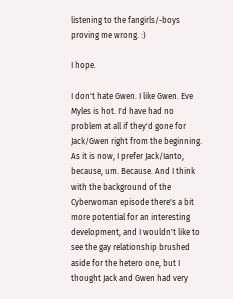listening to the fangirls/-boys proving me wrong. :)

I hope.

I don't hate Gwen. I like Gwen. Eve Myles is hot. I'd have had no problem at all if they'd gone for Jack/Gwen right from the beginning. As it is now, I prefer Jack/Ianto, because, um. Because. And I think with the background of the Cyberwoman episode there's a bit more potential for an interesting development, and I wouldn't like to see the gay relationship brushed aside for the hetero one, but I thought Jack and Gwen had very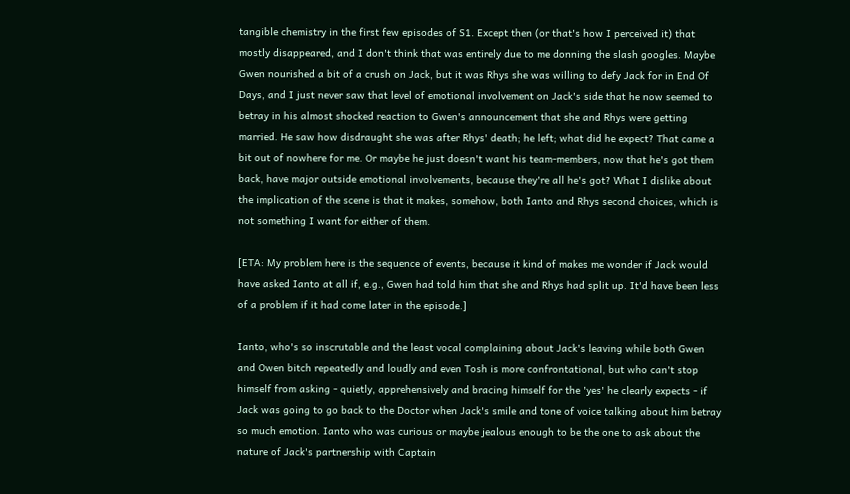tangible chemistry in the first few episodes of S1. Except then (or that's how I perceived it) that mostly disappeared, and I don't think that was entirely due to me donning the slash googles. Maybe Gwen nourished a bit of a crush on Jack, but it was Rhys she was willing to defy Jack for in End Of Days, and I just never saw that level of emotional involvement on Jack's side that he now seemed to betray in his almost shocked reaction to Gwen's announcement that she and Rhys were getting married. He saw how disdraught she was after Rhys' death; he left; what did he expect? That came a bit out of nowhere for me. Or maybe he just doesn't want his team-members, now that he's got them back, have major outside emotional involvements, because they're all he's got? What I dislike about the implication of the scene is that it makes, somehow, both Ianto and Rhys second choices, which is not something I want for either of them.

[ETA: My problem here is the sequence of events, because it kind of makes me wonder if Jack would have asked Ianto at all if, e.g., Gwen had told him that she and Rhys had split up. It'd have been less of a problem if it had come later in the episode.]

Ianto, who's so inscrutable and the least vocal complaining about Jack's leaving while both Gwen and Owen bitch repeatedly and loudly and even Tosh is more confrontational, but who can't stop himself from asking - quietly, apprehensively and bracing himself for the 'yes' he clearly expects - if Jack was going to go back to the Doctor when Jack's smile and tone of voice talking about him betray so much emotion. Ianto who was curious or maybe jealous enough to be the one to ask about the nature of Jack's partnership with Captain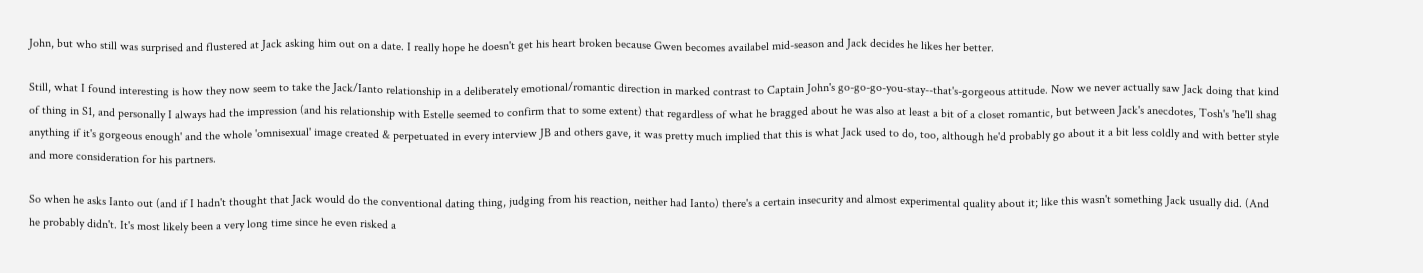John, but who still was surprised and flustered at Jack asking him out on a date. I really hope he doesn't get his heart broken because Gwen becomes availabel mid-season and Jack decides he likes her better.

Still, what I found interesting is how they now seem to take the Jack/Ianto relationship in a deliberately emotional/romantic direction in marked contrast to Captain John's go-go-go-you-stay--that's-gorgeous attitude. Now we never actually saw Jack doing that kind of thing in S1, and personally I always had the impression (and his relationship with Estelle seemed to confirm that to some extent) that regardless of what he bragged about he was also at least a bit of a closet romantic, but between Jack's anecdotes, Tosh's 'he'll shag anything if it's gorgeous enough' and the whole 'omnisexual' image created & perpetuated in every interview JB and others gave, it was pretty much implied that this is what Jack used to do, too, although he'd probably go about it a bit less coldly and with better style and more consideration for his partners.

So when he asks Ianto out (and if I hadn't thought that Jack would do the conventional dating thing, judging from his reaction, neither had Ianto) there's a certain insecurity and almost experimental quality about it; like this wasn't something Jack usually did. (And he probably didn't. It's most likely been a very long time since he even risked a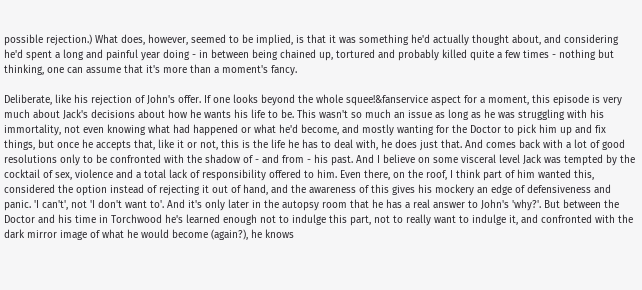possible rejection.) What does, however, seemed to be implied, is that it was something he'd actually thought about, and considering he'd spent a long and painful year doing - in between being chained up, tortured and probably killed quite a few times - nothing but thinking, one can assume that it's more than a moment's fancy.

Deliberate, like his rejection of John's offer. If one looks beyond the whole squee!&fanservice aspect for a moment, this episode is very much about Jack's decisions about how he wants his life to be. This wasn't so much an issue as long as he was struggling with his immortality, not even knowing what had happened or what he'd become, and mostly wanting for the Doctor to pick him up and fix things, but once he accepts that, like it or not, this is the life he has to deal with, he does just that. And comes back with a lot of good resolutions only to be confronted with the shadow of - and from - his past. And I believe on some visceral level Jack was tempted by the cocktail of sex, violence and a total lack of responsibility offered to him. Even there, on the roof, I think part of him wanted this, considered the option instead of rejecting it out of hand, and the awareness of this gives his mockery an edge of defensiveness and panic. 'I can't', not 'I don't want to'. And it's only later in the autopsy room that he has a real answer to John's 'why?'. But between the Doctor and his time in Torchwood he's learned enough not to indulge this part, not to really want to indulge it, and confronted with the dark mirror image of what he would become (again?), he knows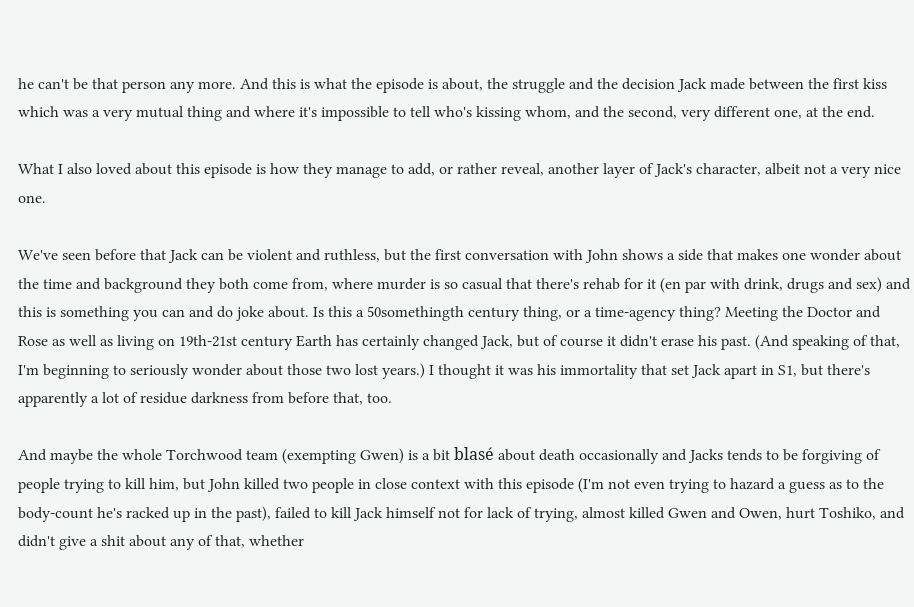he can't be that person any more. And this is what the episode is about, the struggle and the decision Jack made between the first kiss which was a very mutual thing and where it's impossible to tell who's kissing whom, and the second, very different one, at the end.

What I also loved about this episode is how they manage to add, or rather reveal, another layer of Jack's character, albeit not a very nice one.

We've seen before that Jack can be violent and ruthless, but the first conversation with John shows a side that makes one wonder about the time and background they both come from, where murder is so casual that there's rehab for it (en par with drink, drugs and sex) and this is something you can and do joke about. Is this a 50somethingth century thing, or a time-agency thing? Meeting the Doctor and Rose as well as living on 19th-21st century Earth has certainly changed Jack, but of course it didn't erase his past. (And speaking of that, I'm beginning to seriously wonder about those two lost years.) I thought it was his immortality that set Jack apart in S1, but there's apparently a lot of residue darkness from before that, too.

And maybe the whole Torchwood team (exempting Gwen) is a bit blasé about death occasionally and Jacks tends to be forgiving of people trying to kill him, but John killed two people in close context with this episode (I'm not even trying to hazard a guess as to the body-count he's racked up in the past), failed to kill Jack himself not for lack of trying, almost killed Gwen and Owen, hurt Toshiko, and didn't give a shit about any of that, whether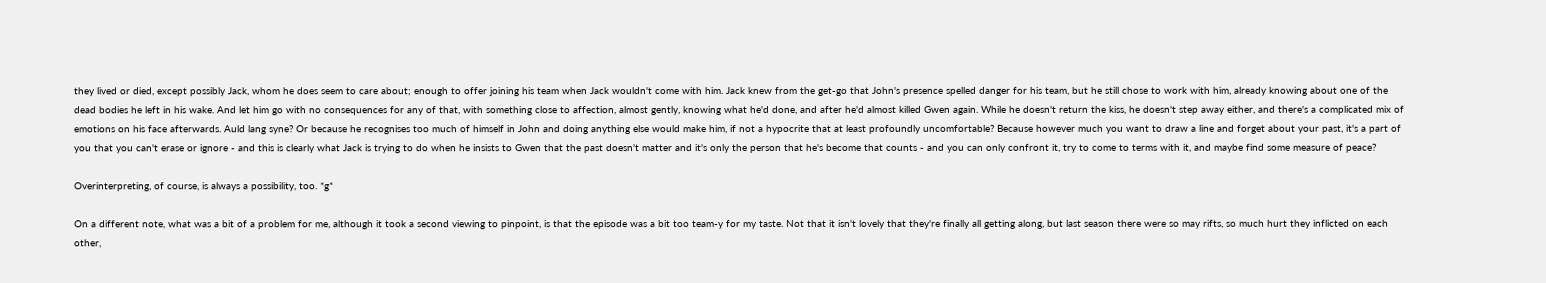they lived or died, except possibly Jack, whom he does seem to care about; enough to offer joining his team when Jack wouldn't come with him. Jack knew from the get-go that John's presence spelled danger for his team, but he still chose to work with him, already knowing about one of the dead bodies he left in his wake. And let him go with no consequences for any of that, with something close to affection, almost gently, knowing what he'd done, and after he'd almost killed Gwen again. While he doesn't return the kiss, he doesn't step away either, and there's a complicated mix of emotions on his face afterwards. Auld lang syne? Or because he recognises too much of himself in John and doing anything else would make him, if not a hypocrite that at least profoundly uncomfortable? Because however much you want to draw a line and forget about your past, it's a part of you that you can't erase or ignore - and this is clearly what Jack is trying to do when he insists to Gwen that the past doesn't matter and it's only the person that he's become that counts - and you can only confront it, try to come to terms with it, and maybe find some measure of peace?

Overinterpreting, of course, is always a possibility, too. *g*

On a different note, what was a bit of a problem for me, although it took a second viewing to pinpoint, is that the episode was a bit too team-y for my taste. Not that it isn't lovely that they're finally all getting along, but last season there were so may rifts, so much hurt they inflicted on each other,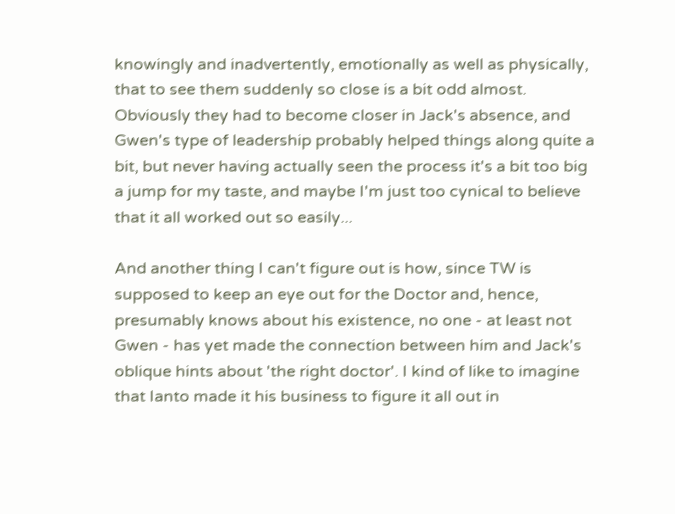knowingly and inadvertently, emotionally as well as physically, that to see them suddenly so close is a bit odd almost. Obviously they had to become closer in Jack's absence, and Gwen's type of leadership probably helped things along quite a bit, but never having actually seen the process it's a bit too big a jump for my taste, and maybe I'm just too cynical to believe that it all worked out so easily...

And another thing I can't figure out is how, since TW is supposed to keep an eye out for the Doctor and, hence, presumably knows about his existence, no one - at least not Gwen - has yet made the connection between him and Jack's oblique hints about 'the right doctor'. I kind of like to imagine that Ianto made it his business to figure it all out in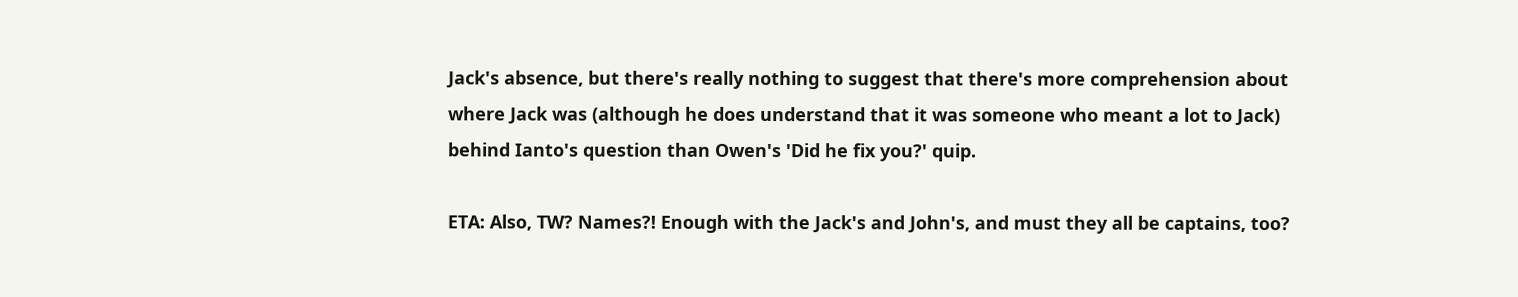Jack's absence, but there's really nothing to suggest that there's more comprehension about where Jack was (although he does understand that it was someone who meant a lot to Jack) behind Ianto's question than Owen's 'Did he fix you?' quip.

ETA: Also, TW? Names?! Enough with the Jack's and John's, and must they all be captains, too?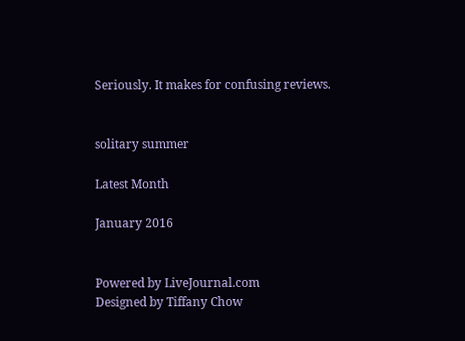Seriously. It makes for confusing reviews.


solitary summer

Latest Month

January 2016


Powered by LiveJournal.com
Designed by Tiffany Chow